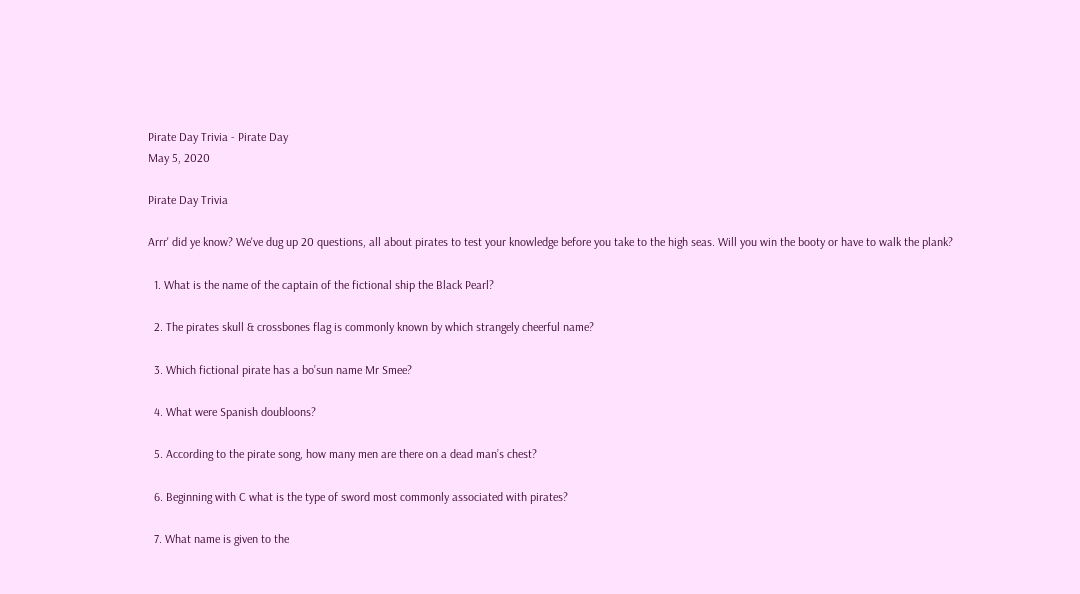Pirate Day Trivia - Pirate Day
May 5, 2020

Pirate Day Trivia

Arrr' did ye know? We've dug up 20 questions, all about pirates to test your knowledge before you take to the high seas. Will you win the booty or have to walk the plank?

  1. What is the name of the captain of the fictional ship the Black Pearl?

  2. The pirates skull & crossbones flag is commonly known by which strangely cheerful name?

  3. Which fictional pirate has a bo’sun name Mr Smee?

  4. What were Spanish doubloons?

  5. According to the pirate song, how many men are there on a dead man’s chest?

  6. Beginning with C what is the type of sword most commonly associated with pirates?

  7. What name is given to the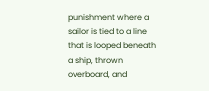punishment where a sailor is tied to a line that is looped beneath a ship, thrown overboard, and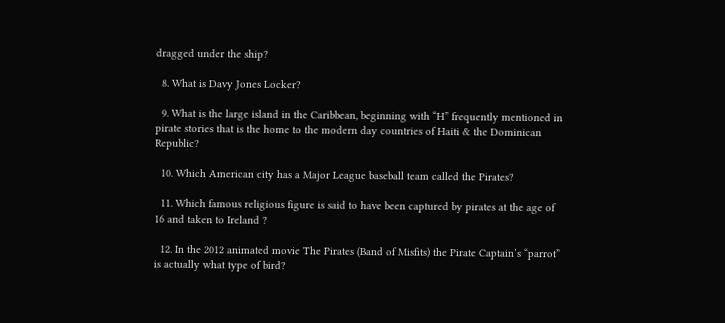dragged under the ship?

  8. What is Davy Jones Locker?

  9. What is the large island in the Caribbean, beginning with “H” frequently mentioned in pirate stories that is the home to the modern day countries of Haiti & the Dominican Republic?

  10. Which American city has a Major League baseball team called the Pirates?

  11. Which famous religious figure is said to have been captured by pirates at the age of 16 and taken to Ireland ?

  12. In the 2012 animated movie The Pirates (Band of Misfits) the Pirate Captain’s “parrot” is actually what type of bird?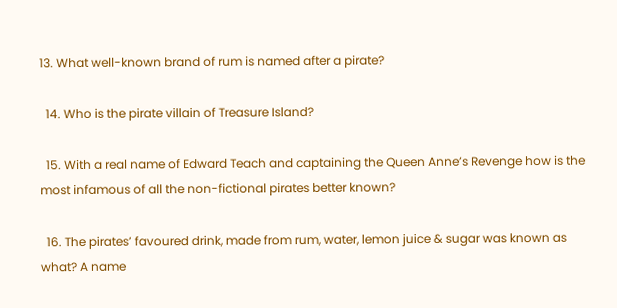13. What well-known brand of rum is named after a pirate?

  14. Who is the pirate villain of Treasure Island?

  15. With a real name of Edward Teach and captaining the Queen Anne’s Revenge how is the most infamous of all the non-fictional pirates better known?

  16. The pirates’ favoured drink, made from rum, water, lemon juice & sugar was known as what? A name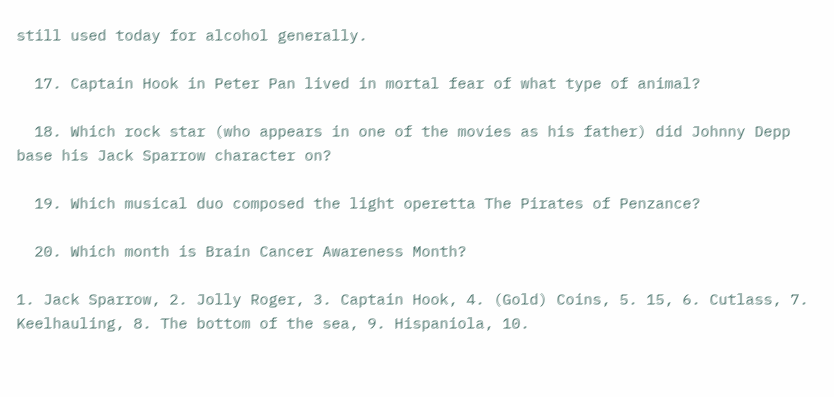still used today for alcohol generally.

  17. Captain Hook in Peter Pan lived in mortal fear of what type of animal?

  18. Which rock star (who appears in one of the movies as his father) did Johnny Depp base his Jack Sparrow character on?

  19. Which musical duo composed the light operetta The Pirates of Penzance?

  20. Which month is Brain Cancer Awareness Month?

1. Jack Sparrow, 2. Jolly Roger, 3. Captain Hook, 4. (Gold) Coins, 5. 15, 6. Cutlass, 7. Keelhauling, 8. The bottom of the sea, 9. Hispaniola, 10.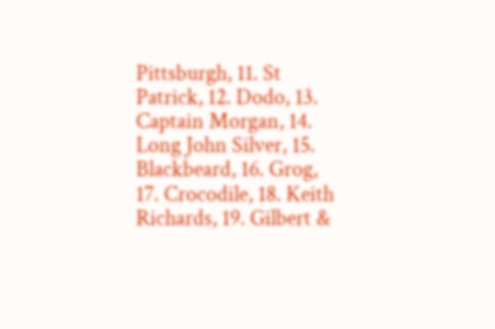Pittsburgh, 11. St Patrick, 12. Dodo, 13. Captain Morgan, 14. Long John Silver, 15. Blackbeard, 16. Grog, 17. Crocodile, 18. Keith Richards, 19. Gilbert &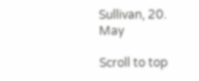Sullivan, 20. May

Scroll to top